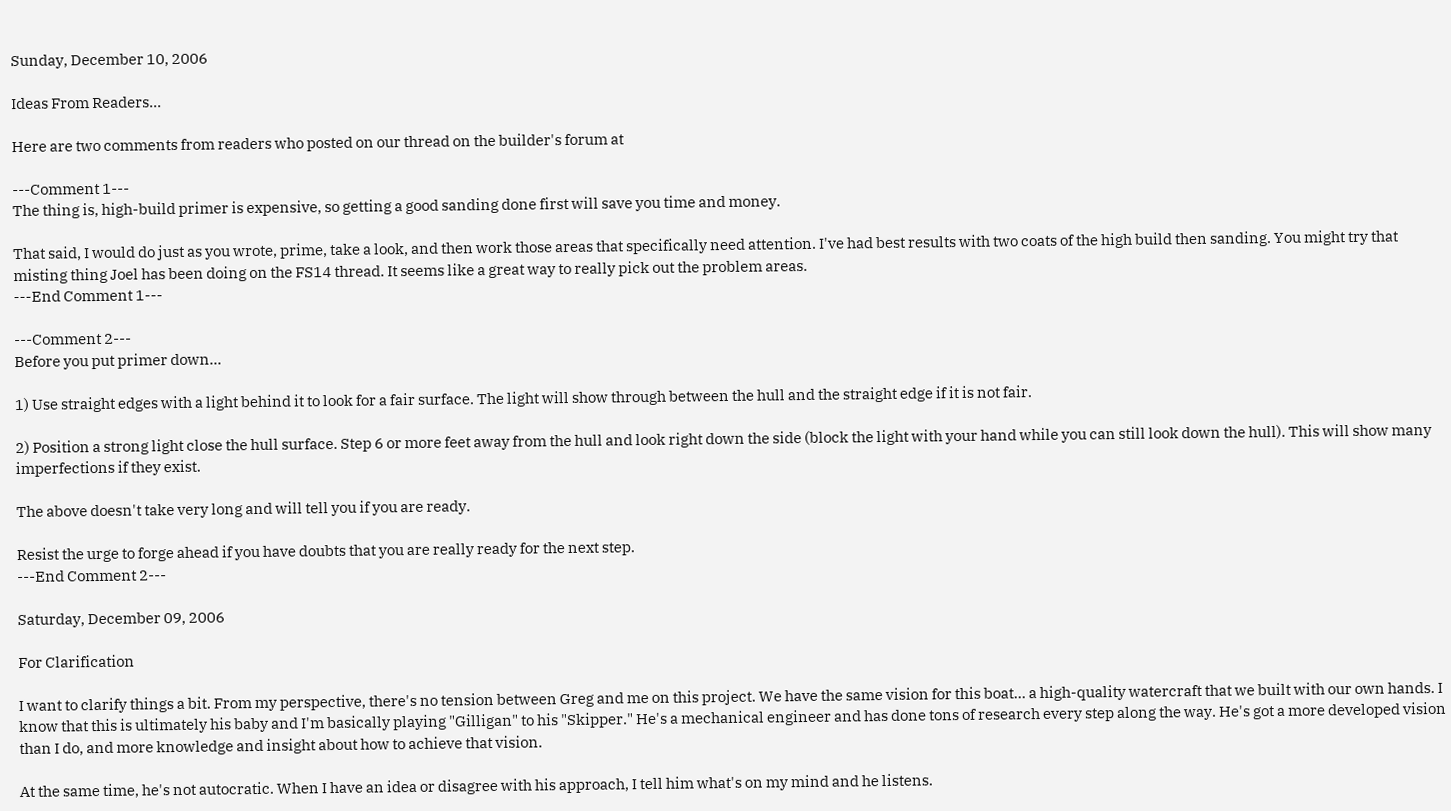Sunday, December 10, 2006

Ideas From Readers...

Here are two comments from readers who posted on our thread on the builder's forum at

---Comment 1---
The thing is, high-build primer is expensive, so getting a good sanding done first will save you time and money.

That said, I would do just as you wrote, prime, take a look, and then work those areas that specifically need attention. I've had best results with two coats of the high build then sanding. You might try that misting thing Joel has been doing on the FS14 thread. It seems like a great way to really pick out the problem areas.
---End Comment 1---

---Comment 2---
Before you put primer down...

1) Use straight edges with a light behind it to look for a fair surface. The light will show through between the hull and the straight edge if it is not fair.

2) Position a strong light close the hull surface. Step 6 or more feet away from the hull and look right down the side (block the light with your hand while you can still look down the hull). This will show many imperfections if they exist.

The above doesn't take very long and will tell you if you are ready.

Resist the urge to forge ahead if you have doubts that you are really ready for the next step.
---End Comment 2---

Saturday, December 09, 2006

For Clarification

I want to clarify things a bit. From my perspective, there's no tension between Greg and me on this project. We have the same vision for this boat... a high-quality watercraft that we built with our own hands. I know that this is ultimately his baby and I'm basically playing "Gilligan" to his "Skipper." He's a mechanical engineer and has done tons of research every step along the way. He's got a more developed vision than I do, and more knowledge and insight about how to achieve that vision.

At the same time, he's not autocratic. When I have an idea or disagree with his approach, I tell him what's on my mind and he listens.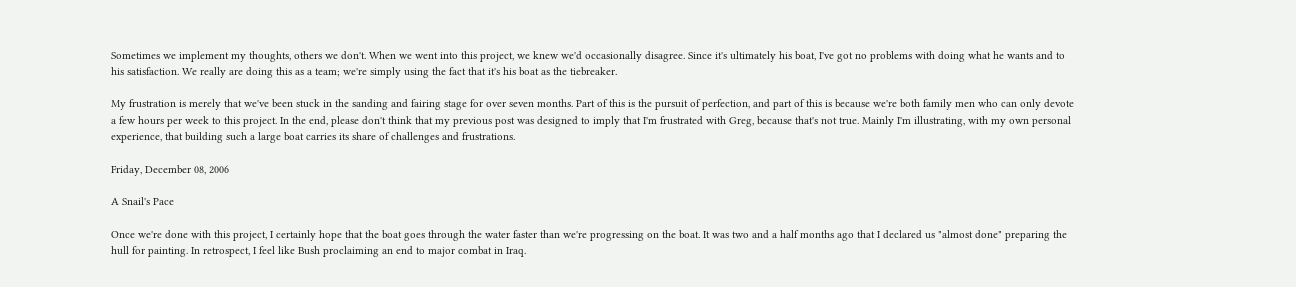Sometimes we implement my thoughts, others we don't. When we went into this project, we knew we'd occasionally disagree. Since it's ultimately his boat, I've got no problems with doing what he wants and to his satisfaction. We really are doing this as a team; we're simply using the fact that it's his boat as the tiebreaker.

My frustration is merely that we've been stuck in the sanding and fairing stage for over seven months. Part of this is the pursuit of perfection, and part of this is because we're both family men who can only devote a few hours per week to this project. In the end, please don't think that my previous post was designed to imply that I'm frustrated with Greg, because that's not true. Mainly I'm illustrating, with my own personal experience, that building such a large boat carries its share of challenges and frustrations.

Friday, December 08, 2006

A Snail's Pace

Once we're done with this project, I certainly hope that the boat goes through the water faster than we're progressing on the boat. It was two and a half months ago that I declared us "almost done" preparing the hull for painting. In retrospect, I feel like Bush proclaiming an end to major combat in Iraq.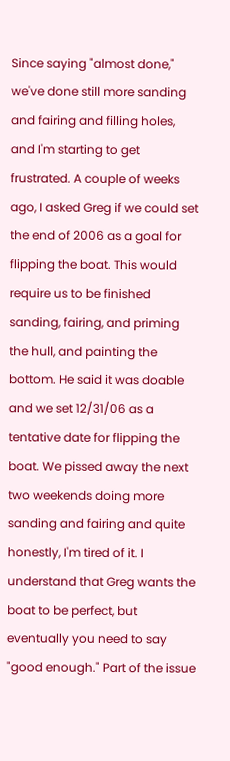Since saying "almost done," we've done still more sanding and fairing and filling holes, and I'm starting to get frustrated. A couple of weeks ago, I asked Greg if we could set the end of 2006 as a goal for flipping the boat. This would require us to be finished sanding, fairing, and priming the hull, and painting the bottom. He said it was doable and we set 12/31/06 as a tentative date for flipping the boat. We pissed away the next two weekends doing more sanding and fairing and quite honestly, I'm tired of it. I understand that Greg wants the boat to be perfect, but eventually you need to say "good enough." Part of the issue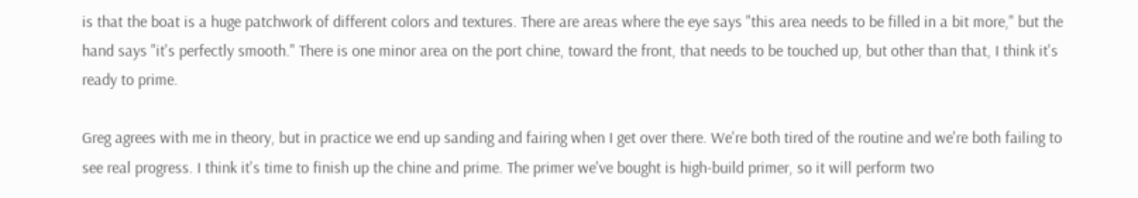is that the boat is a huge patchwork of different colors and textures. There are areas where the eye says "this area needs to be filled in a bit more," but the hand says "it's perfectly smooth." There is one minor area on the port chine, toward the front, that needs to be touched up, but other than that, I think it's ready to prime.

Greg agrees with me in theory, but in practice we end up sanding and fairing when I get over there. We're both tired of the routine and we're both failing to see real progress. I think it's time to finish up the chine and prime. The primer we've bought is high-build primer, so it will perform two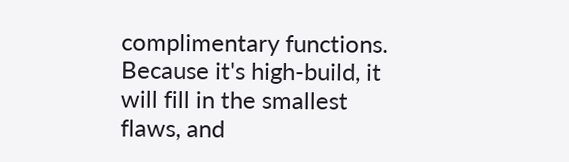complimentary functions. Because it's high-build, it will fill in the smallest flaws, and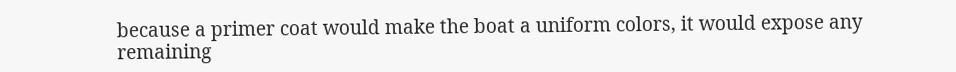because a primer coat would make the boat a uniform colors, it would expose any remaining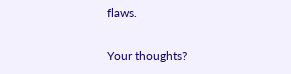flaws.

Your thoughts?